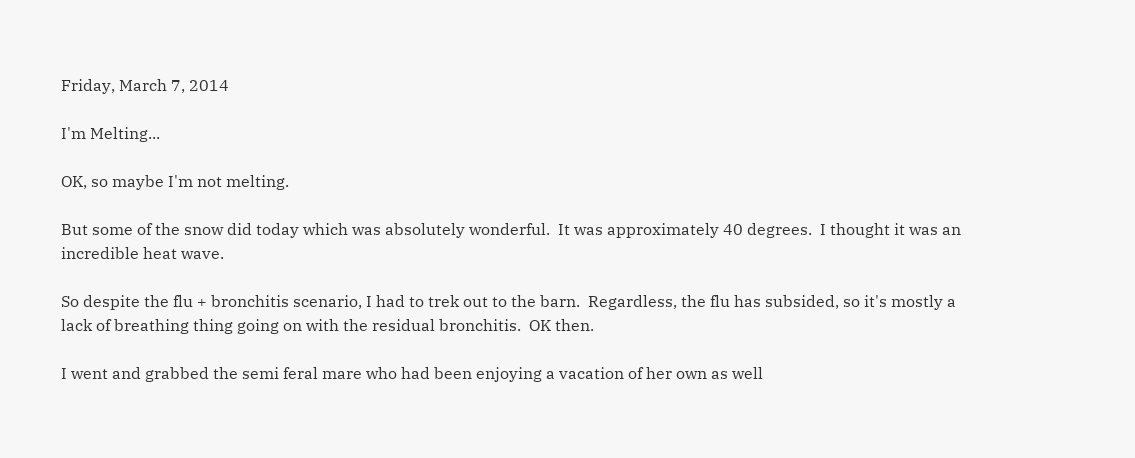Friday, March 7, 2014

I'm Melting...

OK, so maybe I'm not melting.

But some of the snow did today which was absolutely wonderful.  It was approximately 40 degrees.  I thought it was an incredible heat wave.

So despite the flu + bronchitis scenario, I had to trek out to the barn.  Regardless, the flu has subsided, so it's mostly a lack of breathing thing going on with the residual bronchitis.  OK then.

I went and grabbed the semi feral mare who had been enjoying a vacation of her own as well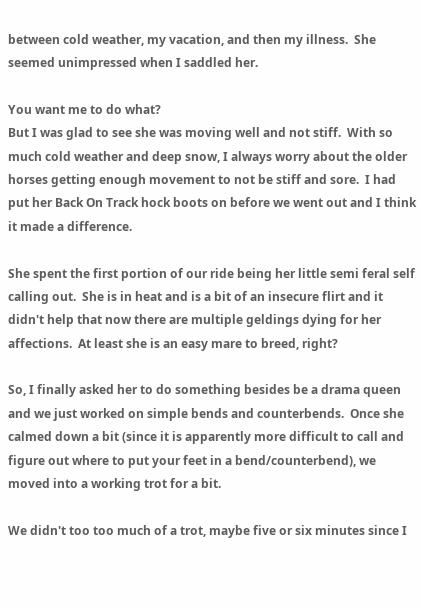between cold weather, my vacation, and then my illness.  She seemed unimpressed when I saddled her.

You want me to do what?
But I was glad to see she was moving well and not stiff.  With so much cold weather and deep snow, I always worry about the older horses getting enough movement to not be stiff and sore.  I had put her Back On Track hock boots on before we went out and I think it made a difference.

She spent the first portion of our ride being her little semi feral self calling out.  She is in heat and is a bit of an insecure flirt and it didn't help that now there are multiple geldings dying for her affections.  At least she is an easy mare to breed, right?

So, I finally asked her to do something besides be a drama queen and we just worked on simple bends and counterbends.  Once she calmed down a bit (since it is apparently more difficult to call and figure out where to put your feet in a bend/counterbend), we moved into a working trot for a bit.

We didn't too too much of a trot, maybe five or six minutes since I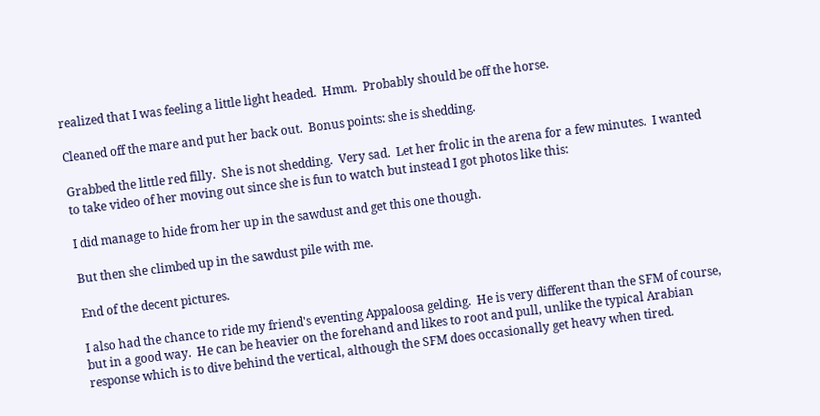realized that I was feeling a little light headed.  Hmm.  Probably should be off the horse.

Cleaned off the mare and put her back out.  Bonus points: she is shedding.

Grabbed the little red filly.  She is not shedding.  Very sad.  Let her frolic in the arena for a few minutes.  I wanted to take video of her moving out since she is fun to watch but instead I got photos like this:

I did manage to hide from her up in the sawdust and get this one though.

But then she climbed up in the sawdust pile with me.

End of the decent pictures.

I also had the chance to ride my friend's eventing Appaloosa gelding.  He is very different than the SFM of course, but in a good way.  He can be heavier on the forehand and likes to root and pull, unlike the typical Arabian response which is to dive behind the vertical, although the SFM does occasionally get heavy when tired.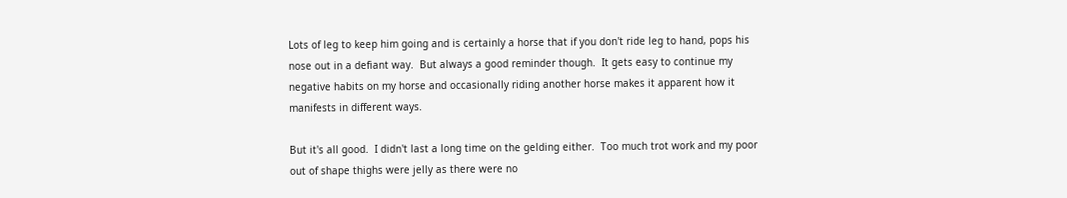Lots of leg to keep him going and is certainly a horse that if you don't ride leg to hand, pops his nose out in a defiant way.  But always a good reminder though.  It gets easy to continue my negative habits on my horse and occasionally riding another horse makes it apparent how it manifests in different ways.

But it's all good.  I didn't last a long time on the gelding either.  Too much trot work and my poor out of shape thighs were jelly as there were no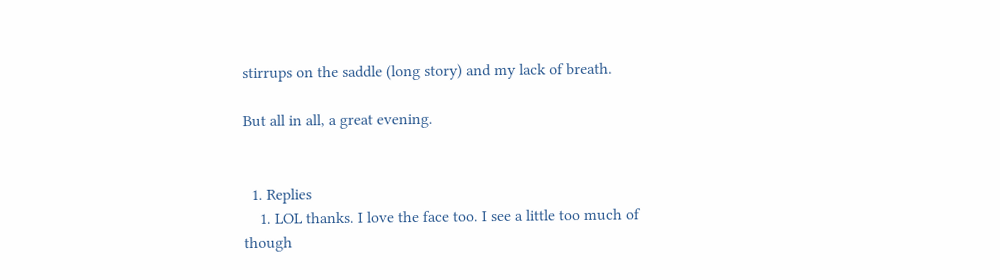stirrups on the saddle (long story) and my lack of breath.

But all in all, a great evening.


  1. Replies
    1. LOL thanks. I love the face too. I see a little too much of though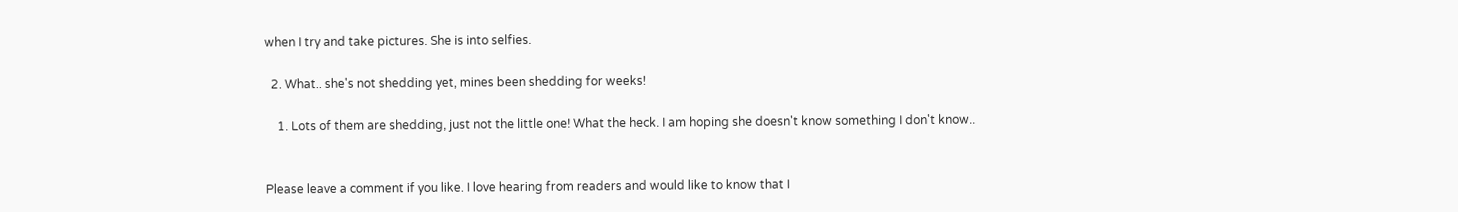when I try and take pictures. She is into selfies.

  2. What.. she's not shedding yet, mines been shedding for weeks!

    1. Lots of them are shedding, just not the little one! What the heck. I am hoping she doesn't know something I don't know..


Please leave a comment if you like. I love hearing from readers and would like to know that I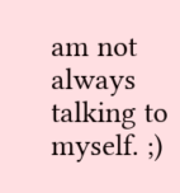am not always talking to myself. ;)